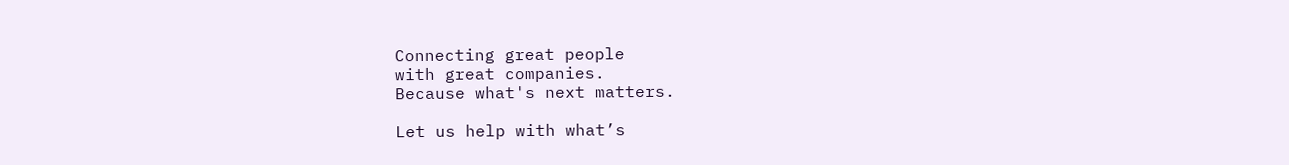Connecting great people
with great companies.
Because what's next matters.

Let us help with what’s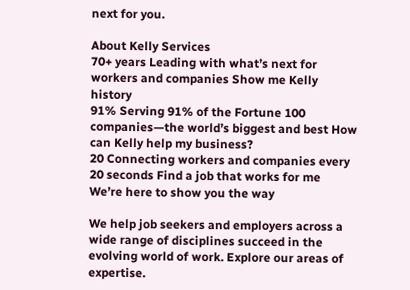next for you.

About Kelly Services
70+ years Leading with what’s next for workers and companies Show me Kelly history
91% Serving 91% of the Fortune 100 companies—the world’s biggest and best How can Kelly help my business?
20 Connecting workers and companies every 20 seconds Find a job that works for me
We’re here to show you the way

We help job seekers and employers across a wide range of disciplines succeed in the evolving world of work. Explore our areas of expertise.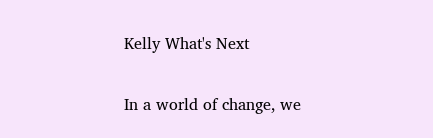Kelly What's Next

In a world of change, we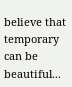believe that temporary can be beautiful...